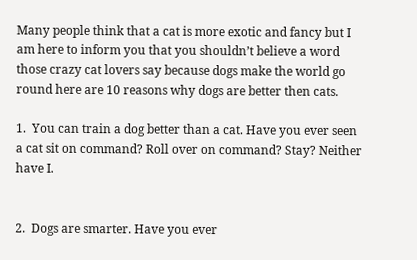Many people think that a cat is more exotic and fancy but I am here to inform you that you shouldn’t believe a word those crazy cat lovers say because dogs make the world go round here are 10 reasons why dogs are better then cats.

1.  You can train a dog better than a cat. Have you ever seen a cat sit on command? Roll over on command? Stay? Neither have I.


2.  Dogs are smarter. Have you ever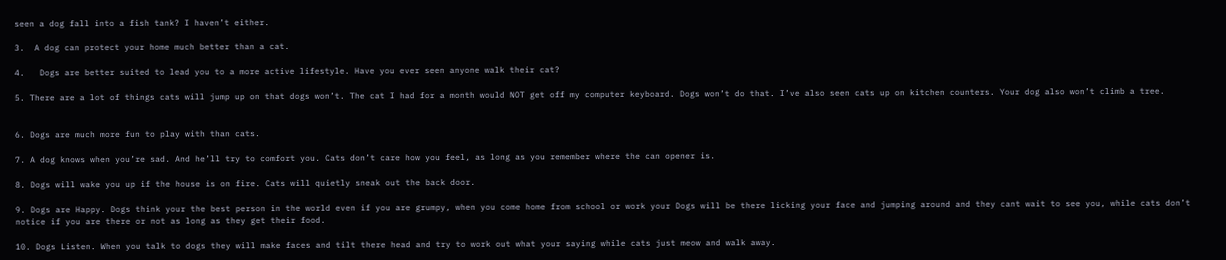seen a dog fall into a fish tank? I haven’t either.

3.  A dog can protect your home much better than a cat.

4.   Dogs are better suited to lead you to a more active lifestyle. Have you ever seen anyone walk their cat?

5. There are a lot of things cats will jump up on that dogs won’t. The cat I had for a month would NOT get off my computer keyboard. Dogs won’t do that. I’ve also seen cats up on kitchen counters. Your dog also won’t climb a tree.


6. Dogs are much more fun to play with than cats.

7. A dog knows when you’re sad. And he’ll try to comfort you. Cats don’t care how you feel, as long as you remember where the can opener is.

8. Dogs will wake you up if the house is on fire. Cats will quietly sneak out the back door.

9. Dogs are Happy. Dogs think your the best person in the world even if you are grumpy, when you come home from school or work your Dogs will be there licking your face and jumping around and they cant wait to see you, while cats don’t notice if you are there or not as long as they get their food.

10. Dogs Listen. When you talk to dogs they will make faces and tilt there head and try to work out what your saying while cats just meow and walk away.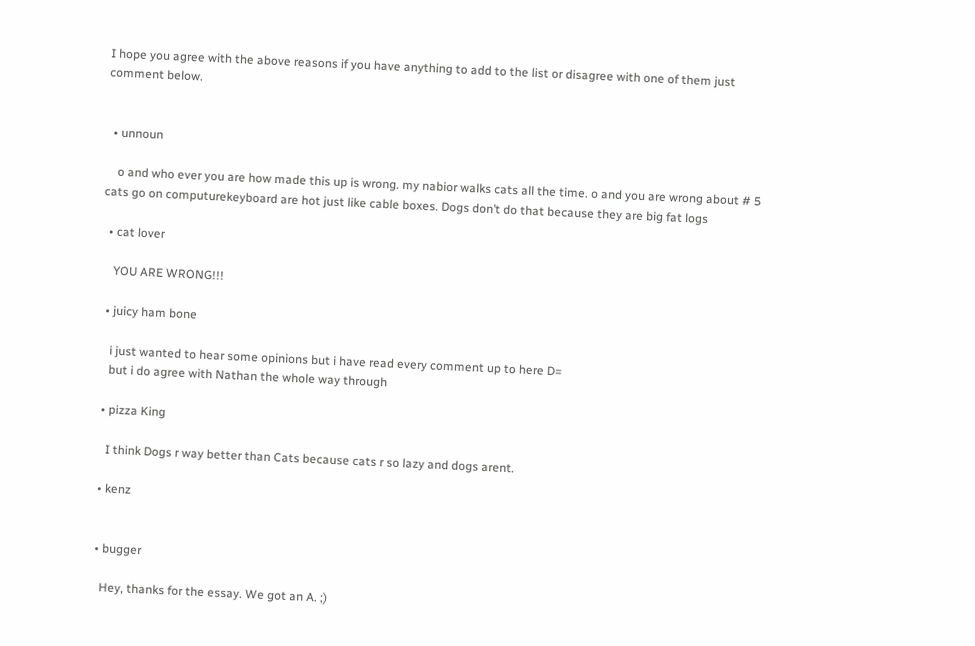I hope you agree with the above reasons if you have anything to add to the list or disagree with one of them just comment below.


  • unnoun

    o and who ever you are how made this up is wrong. my nabior walks cats all the time. o and you are wrong about # 5 cats go on computurekeyboard are hot just like cable boxes. Dogs don’t do that because they are big fat logs

  • cat lover

    YOU ARE WRONG!!!

  • juicy ham bone

    i just wanted to hear some opinions but i have read every comment up to here D=
    but i do agree with Nathan the whole way through

  • pizza King

    I think Dogs r way better than Cats because cats r so lazy and dogs arent.

  • kenz


  • bugger

    Hey, thanks for the essay. We got an A. ;)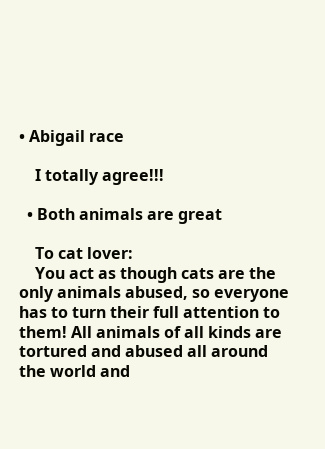• Abigail race

    I totally agree!!!

  • Both animals are great

    To cat lover:
    You act as though cats are the only animals abused, so everyone has to turn their full attention to them! All animals of all kinds are tortured and abused all around the world and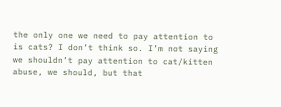the only one we need to pay attention to is cats? I don’t think so. I’m not saying we shouldn’t pay attention to cat/kitten abuse, we should, but that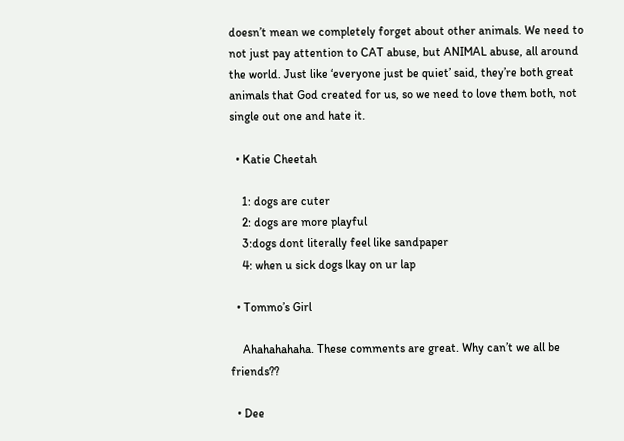doesn’t mean we completely forget about other animals. We need to not just pay attention to CAT abuse, but ANIMAL abuse, all around the world. Just like ‘everyone just be quiet’ said, they’re both great animals that God created for us, so we need to love them both, not single out one and hate it.

  • Katie Cheetah

    1: dogs are cuter
    2: dogs are more playful
    3:dogs dont literally feel like sandpaper
    4: when u sick dogs lkay on ur lap

  • Tommo’s Girl

    Ahahahahaha. These comments are great. Why can’t we all be friends??

  • Dee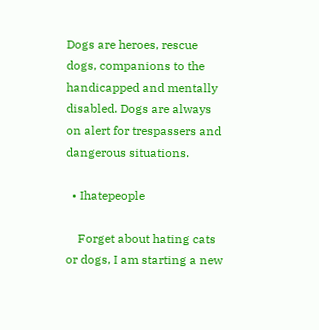Dogs are heroes, rescue dogs, companions to the handicapped and mentally disabled. Dogs are always on alert for trespassers and dangerous situations.

  • Ihatepeople

    Forget about hating cats or dogs, I am starting a new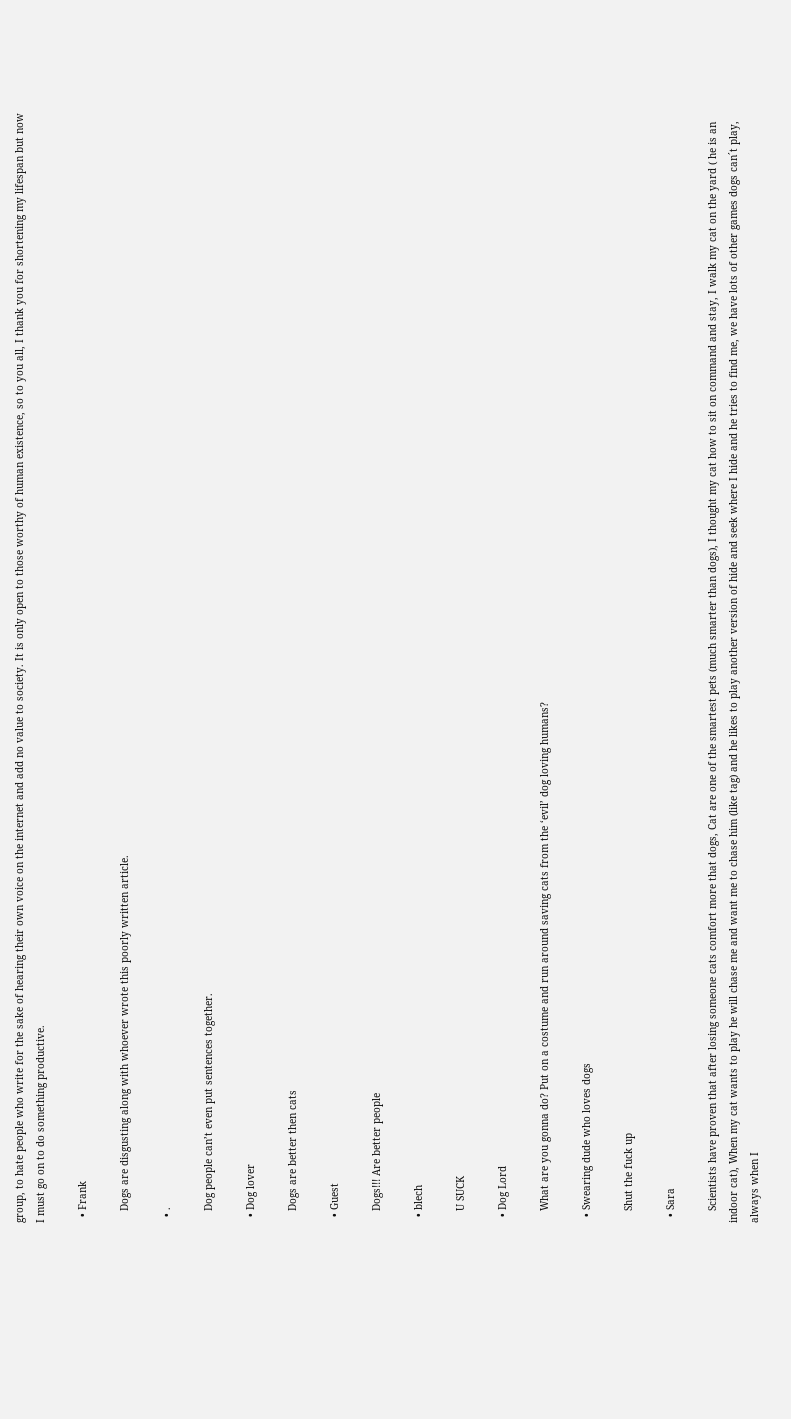group, to hate people who write for the sake of hearing their own voice on the internet and add no value to society. It is only open to those worthy of human existence, so to you all, I thank you for shortening my lifespan but now I must go on to do something productive.

  • Frank

    Dogs are disgusting along with whoever wrote this poorly written article.

  • .

    Dog people can’t even put sentences together.

  • Dog lover

    Dogs are better then cats

  • Guest

    Dogs!!! Are better people

  • blech

    U SUCK

  • Dog Lord

    What are you gonna do? Put on a costume and run around saving cats from the ‘evil’ dog loving humans?

  • Swearing dude who loves dogs

    Shut the fuck up

  • Sara

    Scientists have proven that after losing someone cats comfort more that dogs, Cat are one of the smartest pets (much smarter than dogs), I thought my cat how to sit on command and stay, I walk my cat on the yard ( he is an indoor cat), When my cat wants to play he will chase me and want me to chase him (like tag) and he likes to play another version of hide and seek where I hide and he tries to find me, we have lots of other games dogs can´t play, always when I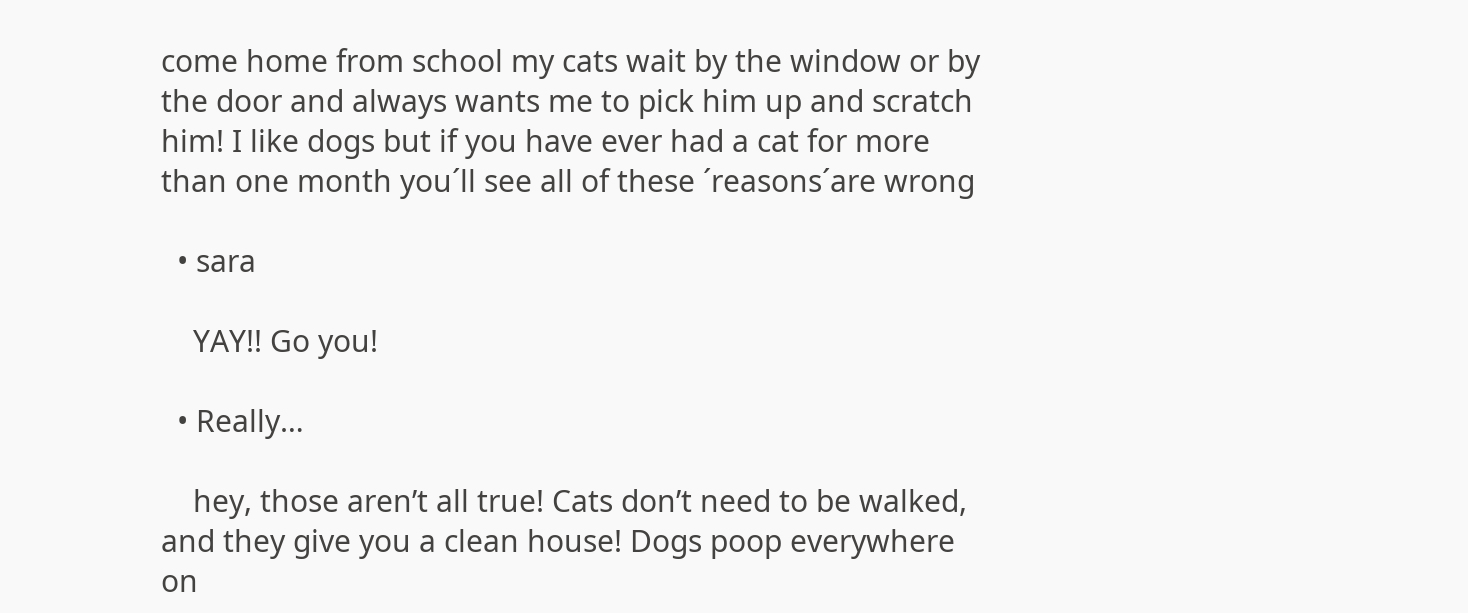come home from school my cats wait by the window or by the door and always wants me to pick him up and scratch him! I like dogs but if you have ever had a cat for more than one month you´ll see all of these ´reasons´are wrong

  • sara

    YAY!! Go you!

  • Really…

    hey, those aren’t all true! Cats don’t need to be walked, and they give you a clean house! Dogs poop everywhere on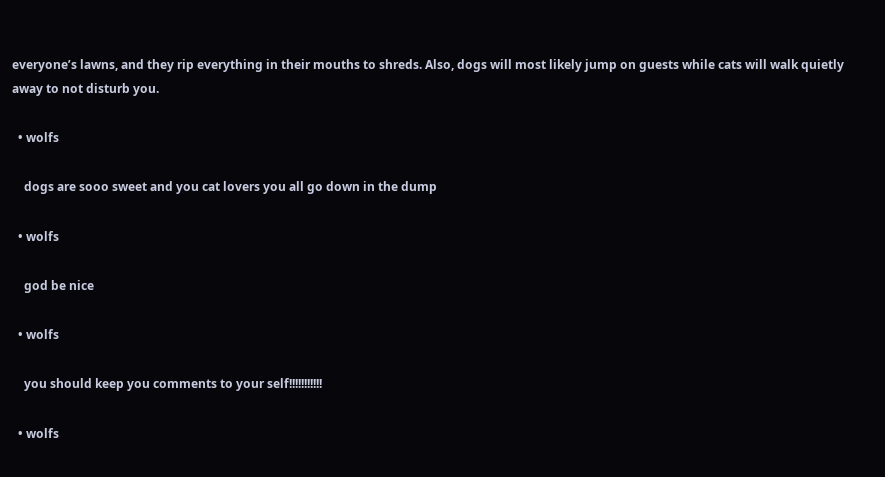everyone’s lawns, and they rip everything in their mouths to shreds. Also, dogs will most likely jump on guests while cats will walk quietly away to not disturb you.

  • wolfs

    dogs are sooo sweet and you cat lovers you all go down in the dump

  • wolfs

    god be nice

  • wolfs

    you should keep you comments to your self!!!!!!!!!!!

  • wolfs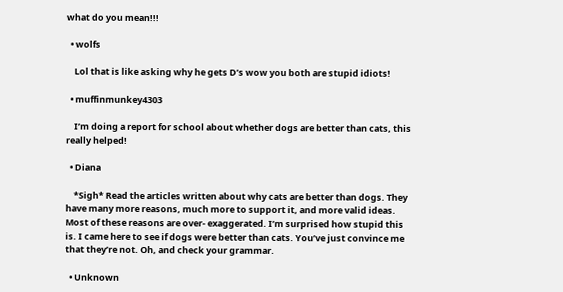what do you mean!!!

  • wolfs

    Lol that is like asking why he gets D’s wow you both are stupid idiots!

  • muffinmunkey4303

    I’m doing a report for school about whether dogs are better than cats, this really helped!

  • Diana

    *Sigh* Read the articles written about why cats are better than dogs. They have many more reasons, much more to support it, and more valid ideas. Most of these reasons are over- exaggerated. I’m surprised how stupid this is. I came here to see if dogs were better than cats. You’ve just convince me that they’re not. Oh, and check your grammar.

  • Unknown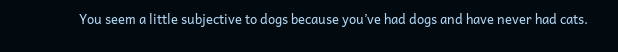You seem a little subjective to dogs because you’ve had dogs and have never had cats.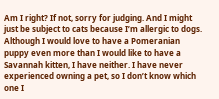Am I right? If not, sorry for judging. And I might just be subject to cats because I’m allergic to dogs. Although I would love to have a Pomeranian puppy even more than I would like to have a Savannah kitten, I have neither. I have never experienced owning a pet, so I don’t know which one I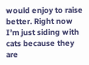would enjoy to raise better. Right now I’m just siding with cats because they are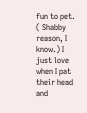fun to pet. ( Shabby reason, I know.) I just love when I pat their head and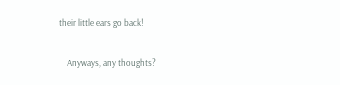their little ears go back!

    Anyways, any thoughts?